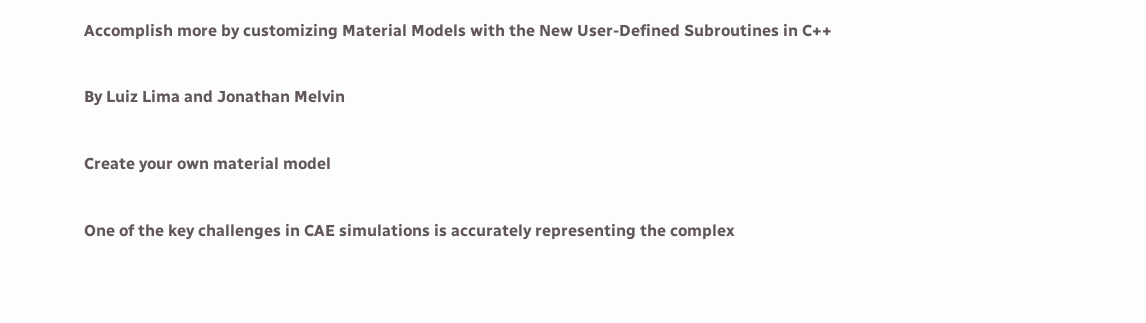Accomplish more by customizing Material Models with the New User-Defined Subroutines in C++

By Luiz Lima and Jonathan Melvin

Create your own material model

One of the key challenges in CAE simulations is accurately representing the complex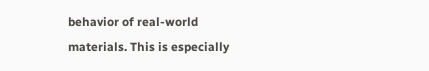behavior of real-world materials. This is especially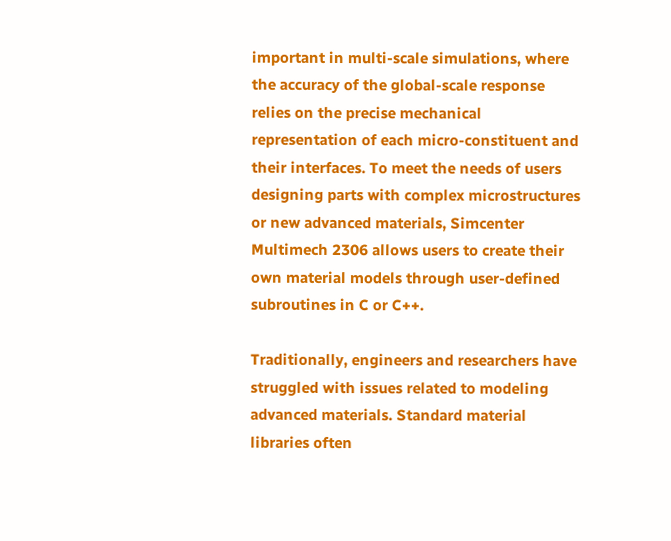important in multi-scale simulations, where the accuracy of the global-scale response relies on the precise mechanical representation of each micro-constituent and their interfaces. To meet the needs of users designing parts with complex microstructures or new advanced materials, Simcenter Multimech 2306 allows users to create their own material models through user-defined subroutines in C or C++.

Traditionally, engineers and researchers have struggled with issues related to modeling advanced materials. Standard material libraries often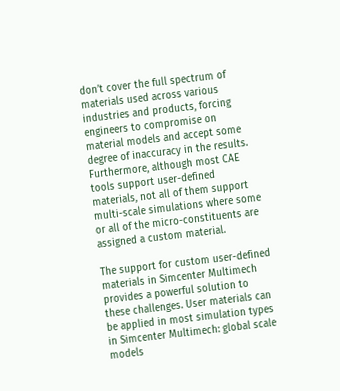don’t cover the full spectrum of materials used across various industries and products, forcing engineers to compromise on material models and accept some degree of inaccuracy in the results. Furthermore, although most CAE tools support user-defined materials, not all of them support multi-scale simulations where some or all of the micro-constituents are assigned a custom material.

The support for custom user-defined materials in Simcenter Multimech provides a powerful solution to these challenges. User materials can be applied in most simulation types in Simcenter Multimech: global scale models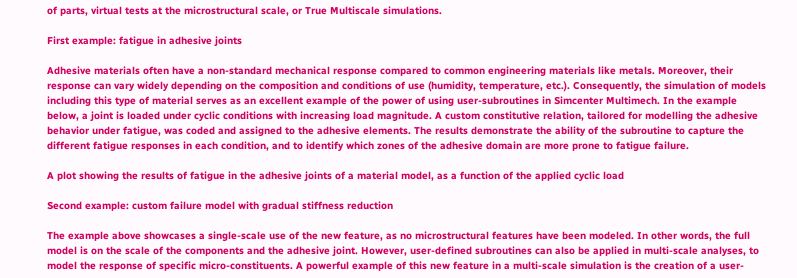of parts, virtual tests at the microstructural scale, or True Multiscale simulations.

First example: fatigue in adhesive joints

Adhesive materials often have a non-standard mechanical response compared to common engineering materials like metals. Moreover, their response can vary widely depending on the composition and conditions of use (humidity, temperature, etc.). Consequently, the simulation of models including this type of material serves as an excellent example of the power of using user-subroutines in Simcenter Multimech. In the example below, a joint is loaded under cyclic conditions with increasing load magnitude. A custom constitutive relation, tailored for modelling the adhesive behavior under fatigue, was coded and assigned to the adhesive elements. The results demonstrate the ability of the subroutine to capture the different fatigue responses in each condition, and to identify which zones of the adhesive domain are more prone to fatigue failure.

A plot showing the results of fatigue in the adhesive joints of a material model, as a function of the applied cyclic load

Second example: custom failure model with gradual stiffness reduction

The example above showcases a single-scale use of the new feature, as no microstructural features have been modeled. In other words, the full model is on the scale of the components and the adhesive joint. However, user-defined subroutines can also be applied in multi-scale analyses, to model the response of specific micro-constituents. A powerful example of this new feature in a multi-scale simulation is the creation of a user-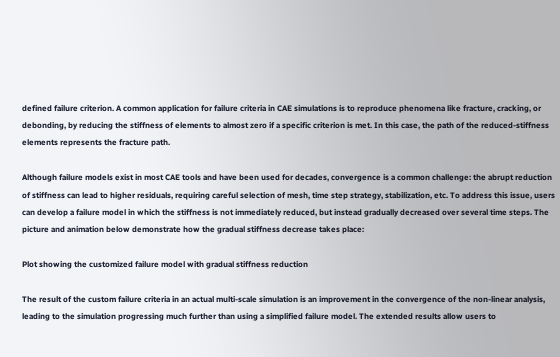defined failure criterion. A common application for failure criteria in CAE simulations is to reproduce phenomena like fracture, cracking, or debonding, by reducing the stiffness of elements to almost zero if a specific criterion is met. In this case, the path of the reduced-stiffness elements represents the fracture path.

Although failure models exist in most CAE tools and have been used for decades, convergence is a common challenge: the abrupt reduction of stiffness can lead to higher residuals, requiring careful selection of mesh, time step strategy, stabilization, etc. To address this issue, users can develop a failure model in which the stiffness is not immediately reduced, but instead gradually decreased over several time steps. The picture and animation below demonstrate how the gradual stiffness decrease takes place:

Plot showing the customized failure model with gradual stiffness reduction

The result of the custom failure criteria in an actual multi-scale simulation is an improvement in the convergence of the non-linear analysis, leading to the simulation progressing much further than using a simplified failure model. The extended results allow users to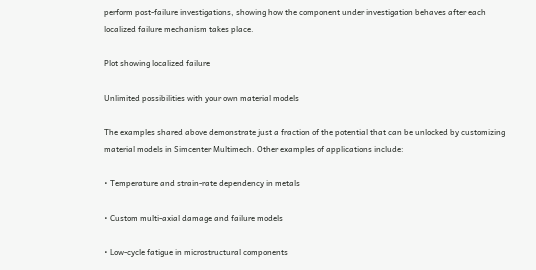perform post-failure investigations, showing how the component under investigation behaves after each localized failure mechanism takes place.

Plot showing localized failure

Unlimited possibilities with your own material models

The examples shared above demonstrate just a fraction of the potential that can be unlocked by customizing material models in Simcenter Multimech. Other examples of applications include:

• Temperature and strain-rate dependency in metals

• Custom multi-axial damage and failure models

• Low-cycle fatigue in microstructural components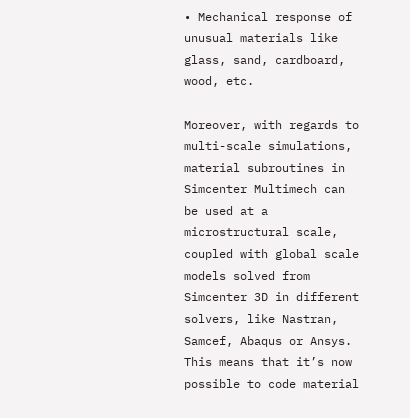• Mechanical response of unusual materials like glass, sand, cardboard, wood, etc.

Moreover, with regards to multi-scale simulations, material subroutines in Simcenter Multimech can be used at a microstructural scale, coupled with global scale models solved from Simcenter 3D in different solvers, like Nastran, Samcef, Abaqus or Ansys. This means that it’s now possible to code material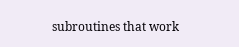subroutines that work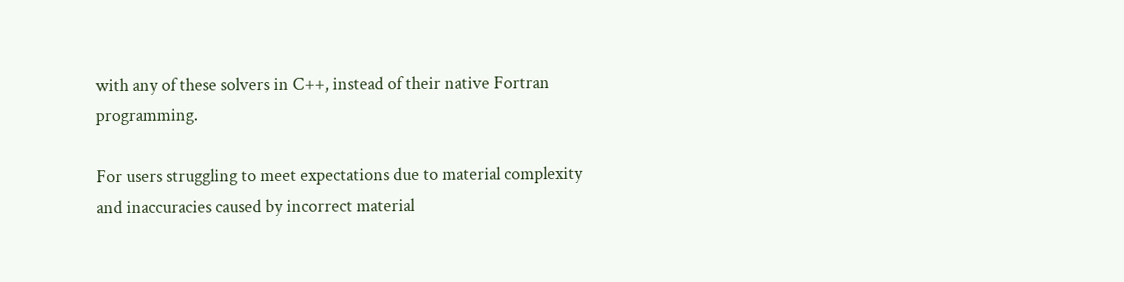with any of these solvers in C++, instead of their native Fortran programming.

For users struggling to meet expectations due to material complexity and inaccuracies caused by incorrect material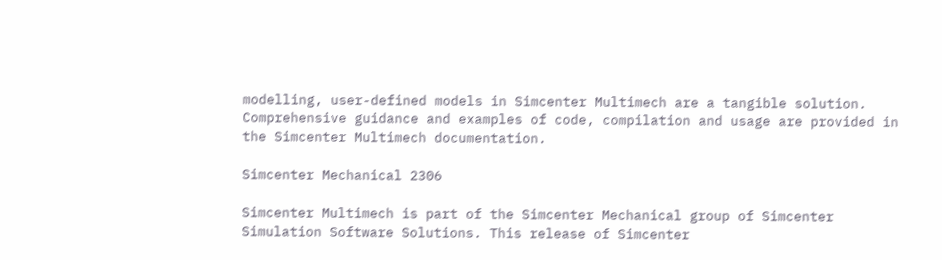modelling, user-defined models in Simcenter Multimech are a tangible solution. Comprehensive guidance and examples of code, compilation and usage are provided in the Simcenter Multimech documentation.

Simcenter Mechanical 2306

Simcenter Multimech is part of the Simcenter Mechanical group of Simcenter Simulation Software Solutions. This release of Simcenter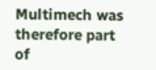Multimech was therefore part of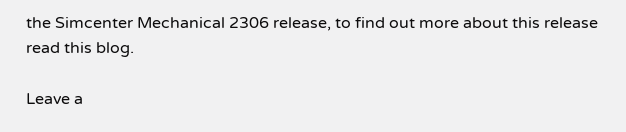the Simcenter Mechanical 2306 release, to find out more about this release read this blog.

Leave a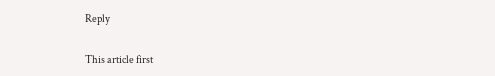Reply

This article first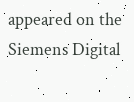appeared on the Siemens Digital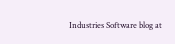Industries Software blog at